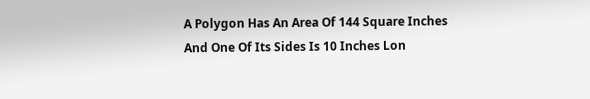A Polygon Has An Area Of 144 Square Inches And One Of Its Sides Is 10 Inches Lon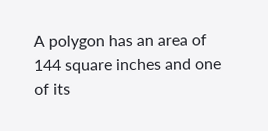A polygon has an area of 144 square inches and one of its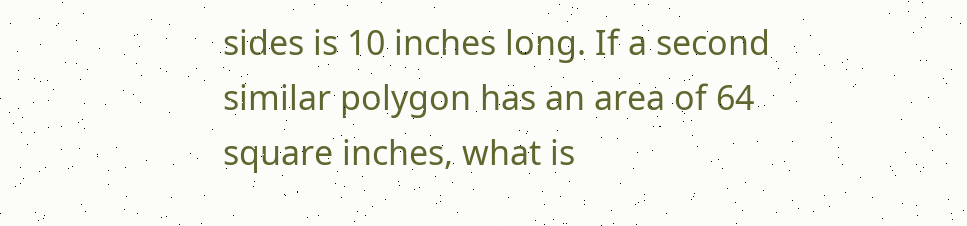sides is 10 inches long. If a second similar polygon has an area of 64 square inches, what is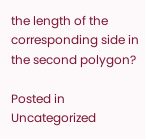the length of the corresponding side in the second polygon?

Posted in Uncategorized